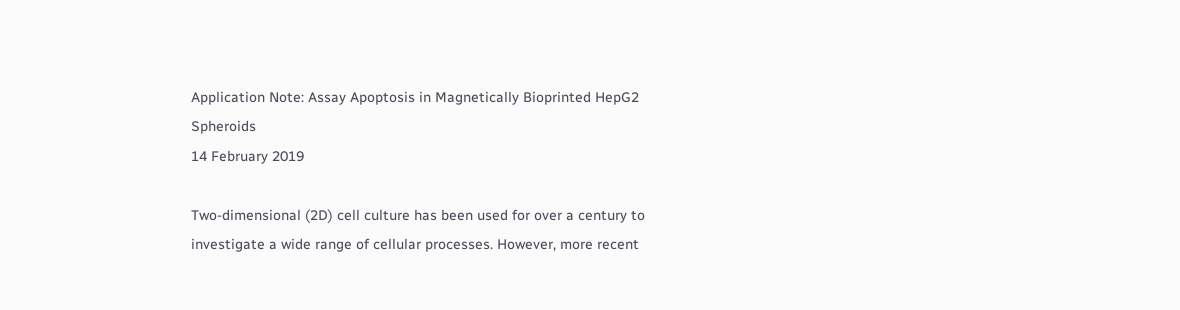Application Note: Assay Apoptosis in Magnetically Bioprinted HepG2 Spheroids
14 February 2019

Two-dimensional (2D) cell culture has been used for over a century to investigate a wide range of cellular processes. However, more recent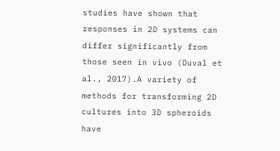studies have shown that responses in 2D systems can differ significantly from those seen in vivo (Duval et al., 2017).A variety of methods for transforming 2D cultures into 3D spheroids have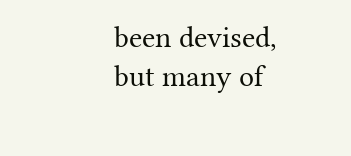been devised, but many of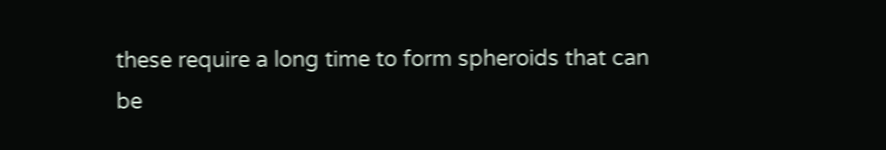these require a long time to form spheroids that can be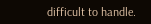difficult to handle.